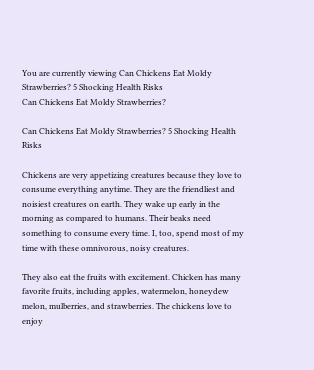You are currently viewing Can Chickens Eat Moldy Strawberries? 5 Shocking Health Risks
Can Chickens Eat Moldy Strawberries?

Can Chickens Eat Moldy Strawberries? 5 Shocking Health Risks

Chickens are very appetizing creatures because they love to consume everything anytime. They are the friendliest and noisiest creatures on earth. They wake up early in the morning as compared to humans. Their beaks need something to consume every time. I, too, spend most of my time with these omnivorous, noisy creatures.

They also eat the fruits with excitement. Chicken has many favorite fruits, including apples, watermelon, honeydew melon, mulberries, and strawberries. The chickens love to enjoy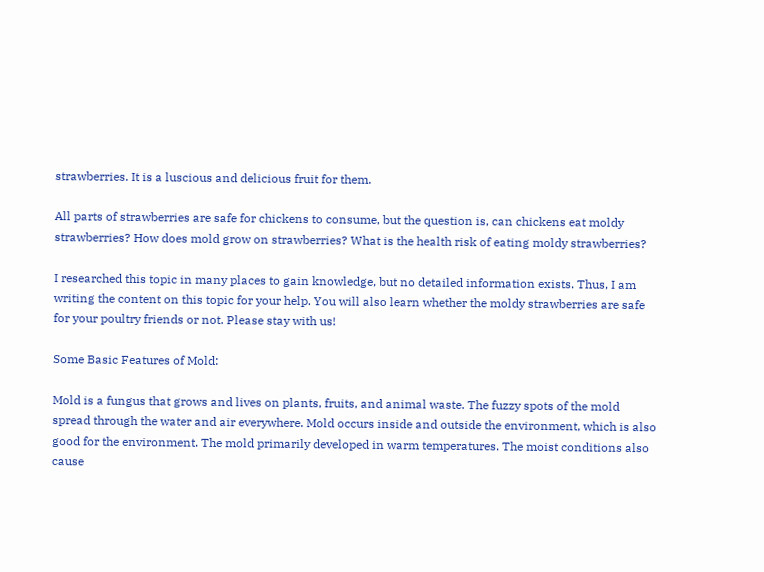strawberries. It is a luscious and delicious fruit for them.

All parts of strawberries are safe for chickens to consume, but the question is, can chickens eat moldy strawberries? How does mold grow on strawberries? What is the health risk of eating moldy strawberries?

I researched this topic in many places to gain knowledge, but no detailed information exists. Thus, I am writing the content on this topic for your help. You will also learn whether the moldy strawberries are safe for your poultry friends or not. Please stay with us!

Some Basic Features of Mold:

Mold is a fungus that grows and lives on plants, fruits, and animal waste. The fuzzy spots of the mold spread through the water and air everywhere. Mold occurs inside and outside the environment, which is also good for the environment. The mold primarily developed in warm temperatures. The moist conditions also cause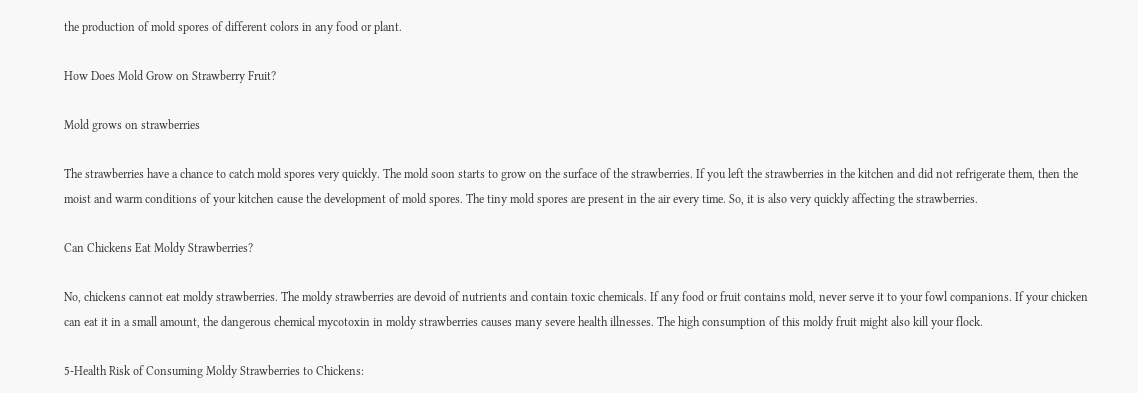the production of mold spores of different colors in any food or plant.

How Does Mold Grow on Strawberry Fruit?

Mold grows on strawberries

The strawberries have a chance to catch mold spores very quickly. The mold soon starts to grow on the surface of the strawberries. If you left the strawberries in the kitchen and did not refrigerate them, then the moist and warm conditions of your kitchen cause the development of mold spores. The tiny mold spores are present in the air every time. So, it is also very quickly affecting the strawberries.

Can Chickens Eat Moldy Strawberries?

No, chickens cannot eat moldy strawberries. The moldy strawberries are devoid of nutrients and contain toxic chemicals. If any food or fruit contains mold, never serve it to your fowl companions. If your chicken can eat it in a small amount, the dangerous chemical mycotoxin in moldy strawberries causes many severe health illnesses. The high consumption of this moldy fruit might also kill your flock.

5-Health Risk of Consuming Moldy Strawberries to Chickens: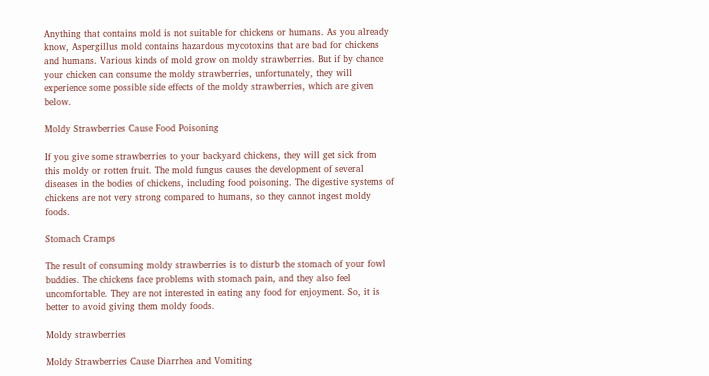Anything that contains mold is not suitable for chickens or humans. As you already know, Aspergillus mold contains hazardous mycotoxins that are bad for chickens and humans. Various kinds of mold grow on moldy strawberries. But if by chance your chicken can consume the moldy strawberries, unfortunately, they will experience some possible side effects of the moldy strawberries, which are given below.

Moldy Strawberries Cause Food Poisoning

If you give some strawberries to your backyard chickens, they will get sick from this moldy or rotten fruit. The mold fungus causes the development of several diseases in the bodies of chickens, including food poisoning. The digestive systems of chickens are not very strong compared to humans, so they cannot ingest moldy foods.

Stomach Cramps

The result of consuming moldy strawberries is to disturb the stomach of your fowl buddies. The chickens face problems with stomach pain, and they also feel uncomfortable. They are not interested in eating any food for enjoyment. So, it is better to avoid giving them moldy foods.

Moldy strawberries

Moldy Strawberries Cause Diarrhea and Vomiting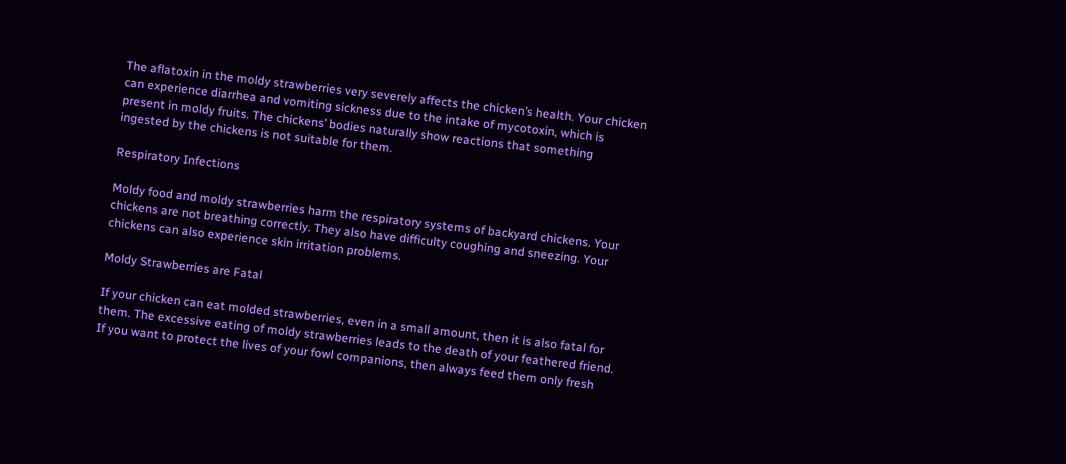The aflatoxin in the moldy strawberries very severely affects the chicken’s health. Your chicken can experience diarrhea and vomiting sickness due to the intake of mycotoxin, which is present in moldy fruits. The chickens’ bodies naturally show reactions that something ingested by the chickens is not suitable for them.

Respiratory Infections

Moldy food and moldy strawberries harm the respiratory systems of backyard chickens. Your chickens are not breathing correctly. They also have difficulty coughing and sneezing. Your chickens can also experience skin irritation problems.

Moldy Strawberries are Fatal

If your chicken can eat molded strawberries, even in a small amount, then it is also fatal for them. The excessive eating of moldy strawberries leads to the death of your feathered friend. If you want to protect the lives of your fowl companions, then always feed them only fresh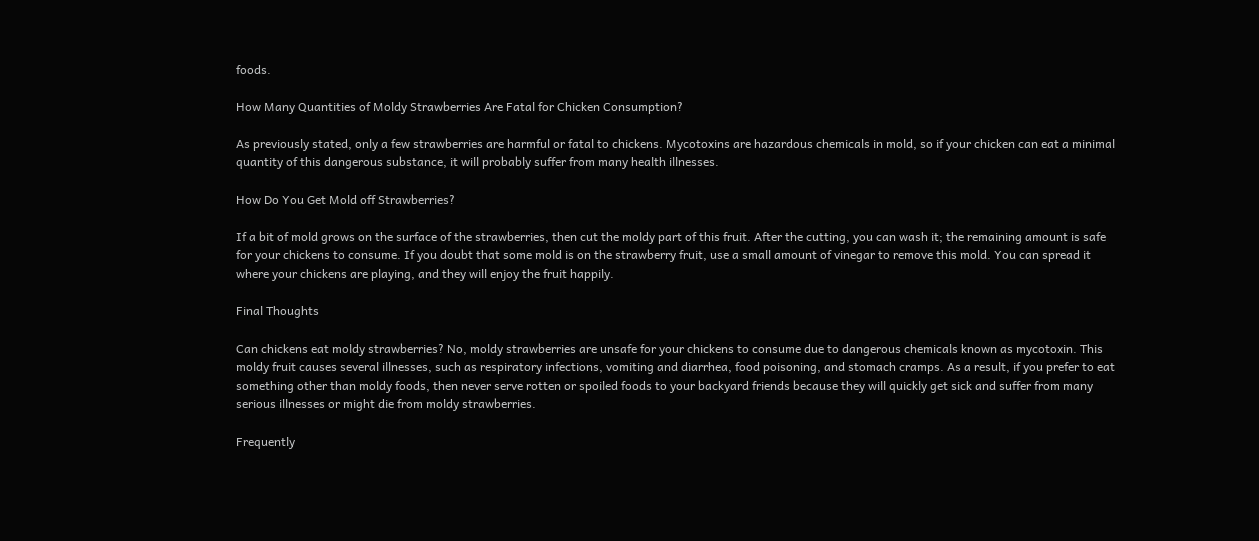foods.

How Many Quantities of Moldy Strawberries Are Fatal for Chicken Consumption?

As previously stated, only a few strawberries are harmful or fatal to chickens. Mycotoxins are hazardous chemicals in mold, so if your chicken can eat a minimal quantity of this dangerous substance, it will probably suffer from many health illnesses.

How Do You Get Mold off Strawberries?

If a bit of mold grows on the surface of the strawberries, then cut the moldy part of this fruit. After the cutting, you can wash it; the remaining amount is safe for your chickens to consume. If you doubt that some mold is on the strawberry fruit, use a small amount of vinegar to remove this mold. You can spread it where your chickens are playing, and they will enjoy the fruit happily.

Final Thoughts

Can chickens eat moldy strawberries? No, moldy strawberries are unsafe for your chickens to consume due to dangerous chemicals known as mycotoxin. This moldy fruit causes several illnesses, such as respiratory infections, vomiting and diarrhea, food poisoning, and stomach cramps. As a result, if you prefer to eat something other than moldy foods, then never serve rotten or spoiled foods to your backyard friends because they will quickly get sick and suffer from many serious illnesses or might die from moldy strawberries.

Frequently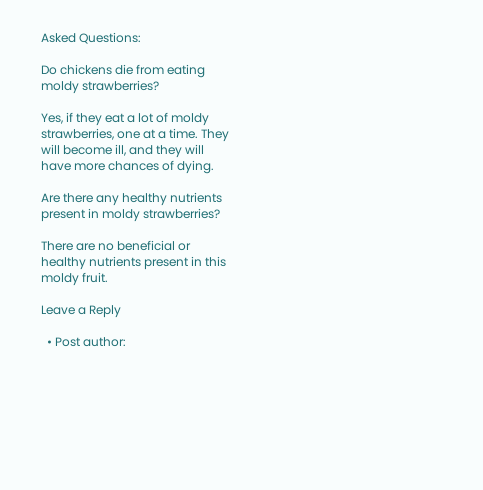Asked Questions:

Do chickens die from eating moldy strawberries?

Yes, if they eat a lot of moldy strawberries, one at a time. They will become ill, and they will have more chances of dying.

Are there any healthy nutrients present in moldy strawberries?

There are no beneficial or healthy nutrients present in this moldy fruit.

Leave a Reply

  • Post author: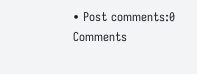• Post comments:0 Comments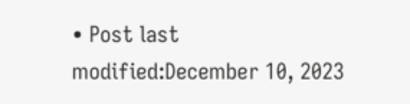• Post last modified:December 10, 2023